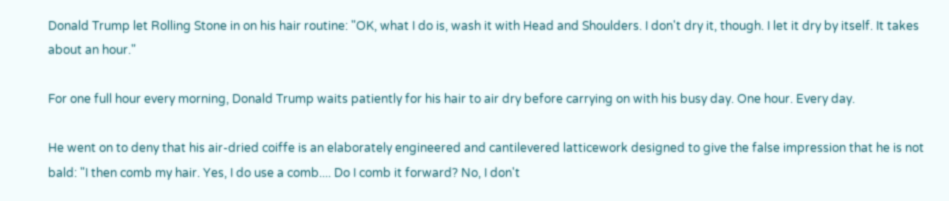Donald Trump let Rolling Stone in on his hair routine: "OK, what I do is, wash it with Head and Shoulders. I don't dry it, though. I let it dry by itself. It takes about an hour."

For one full hour every morning, Donald Trump waits patiently for his hair to air dry before carrying on with his busy day. One hour. Every day.

He went on to deny that his air-dried coiffe is an elaborately engineered and cantilevered latticework designed to give the false impression that he is not bald: "I then comb my hair. Yes, I do use a comb.... Do I comb it forward? No, I don't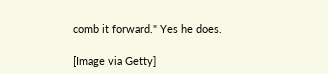comb it forward." Yes he does.

[Image via Getty]